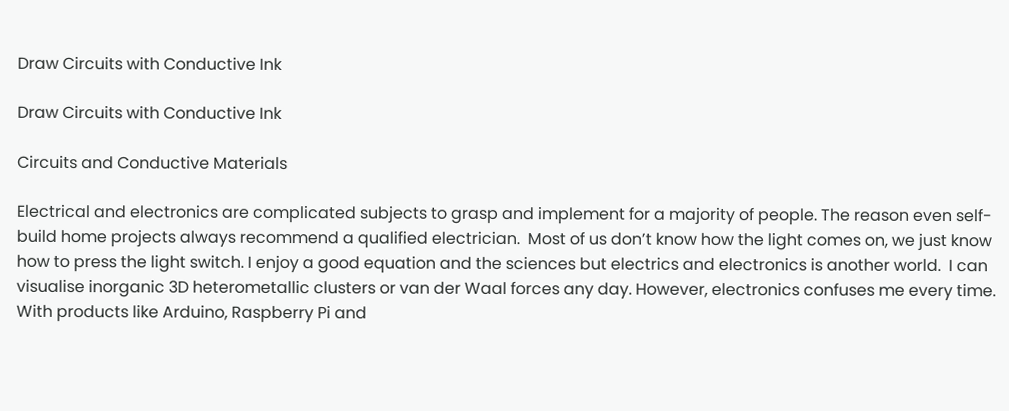Draw Circuits with Conductive Ink

Draw Circuits with Conductive Ink

Circuits and Conductive Materials

Electrical and electronics are complicated subjects to grasp and implement for a majority of people. The reason even self-build home projects always recommend a qualified electrician.  Most of us don’t know how the light comes on, we just know how to press the light switch. I enjoy a good equation and the sciences but electrics and electronics is another world.  I can visualise inorganic 3D heterometallic clusters or van der Waal forces any day. However, electronics confuses me every time. With products like Arduino, Raspberry Pi and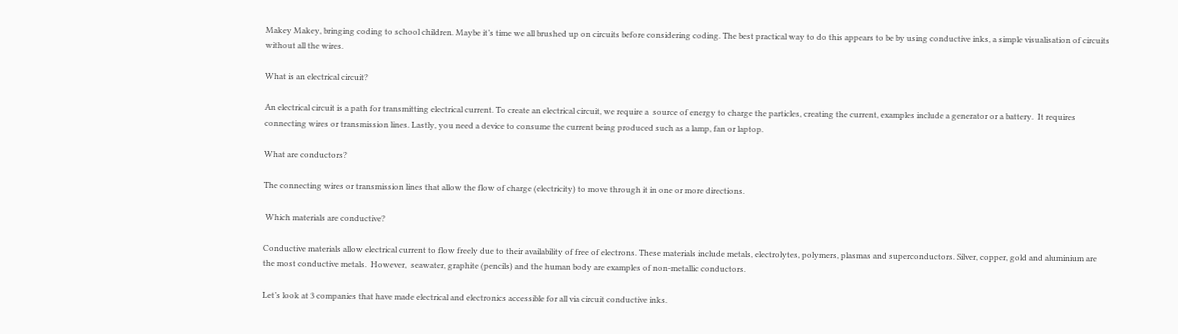Makey Makey, bringing coding to school children. Maybe it’s time we all brushed up on circuits before considering coding. The best practical way to do this appears to be by using conductive inks, a simple visualisation of circuits without all the wires.

What is an electrical circuit?

An electrical circuit is a path for transmitting electrical current. To create an electrical circuit, we require a  source of energy to charge the particles, creating the current, examples include a generator or a battery.  It requires connecting wires or transmission lines. Lastly, you need a device to consume the current being produced such as a lamp, fan or laptop.

What are conductors?

The connecting wires or transmission lines that allow the flow of charge (electricity) to move through it in one or more directions.

 Which materials are conductive?

Conductive materials allow electrical current to flow freely due to their availability of free of electrons. These materials include metals, electrolytes, polymers, plasmas and superconductors. Silver, copper, gold and aluminium are the most conductive metals.  However,  seawater, graphite (pencils) and the human body are examples of non-metallic conductors.

Let’s look at 3 companies that have made electrical and electronics accessible for all via circuit conductive inks.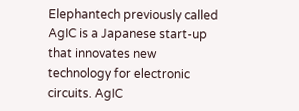Elephantech previously called AgIC is a Japanese start-up that innovates new technology for electronic circuits. AgIC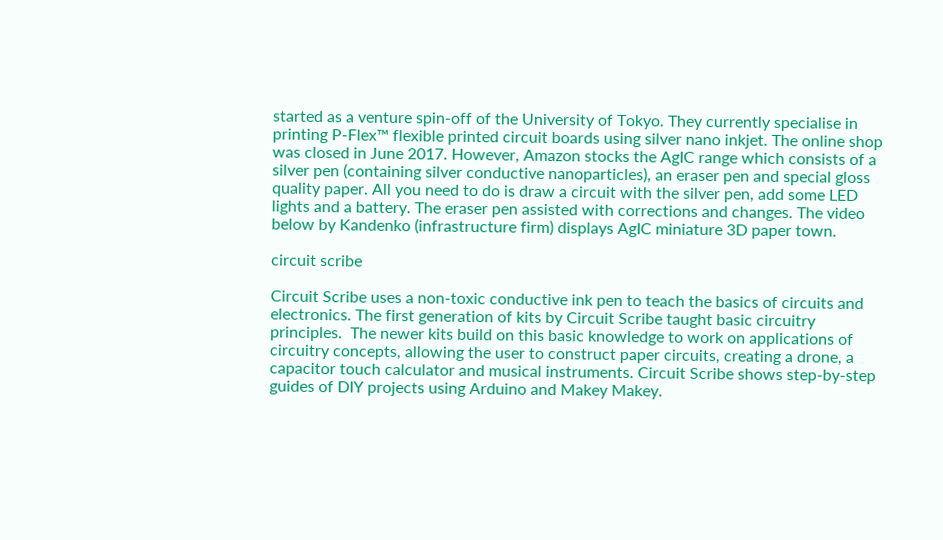started as a venture spin-off of the University of Tokyo. They currently specialise in printing P-Flex™ flexible printed circuit boards using silver nano inkjet. The online shop was closed in June 2017. However, Amazon stocks the AgIC range which consists of a silver pen (containing silver conductive nanoparticles), an eraser pen and special gloss quality paper. All you need to do is draw a circuit with the silver pen, add some LED lights and a battery. The eraser pen assisted with corrections and changes. The video below by Kandenko (infrastructure firm) displays AgIC miniature 3D paper town.

circuit scribe

Circuit Scribe uses a non-toxic conductive ink pen to teach the basics of circuits and electronics. The first generation of kits by Circuit Scribe taught basic circuitry principles.  The newer kits build on this basic knowledge to work on applications of circuitry concepts, allowing the user to construct paper circuits, creating a drone, a capacitor touch calculator and musical instruments. Circuit Scribe shows step-by-step guides of DIY projects using Arduino and Makey Makey.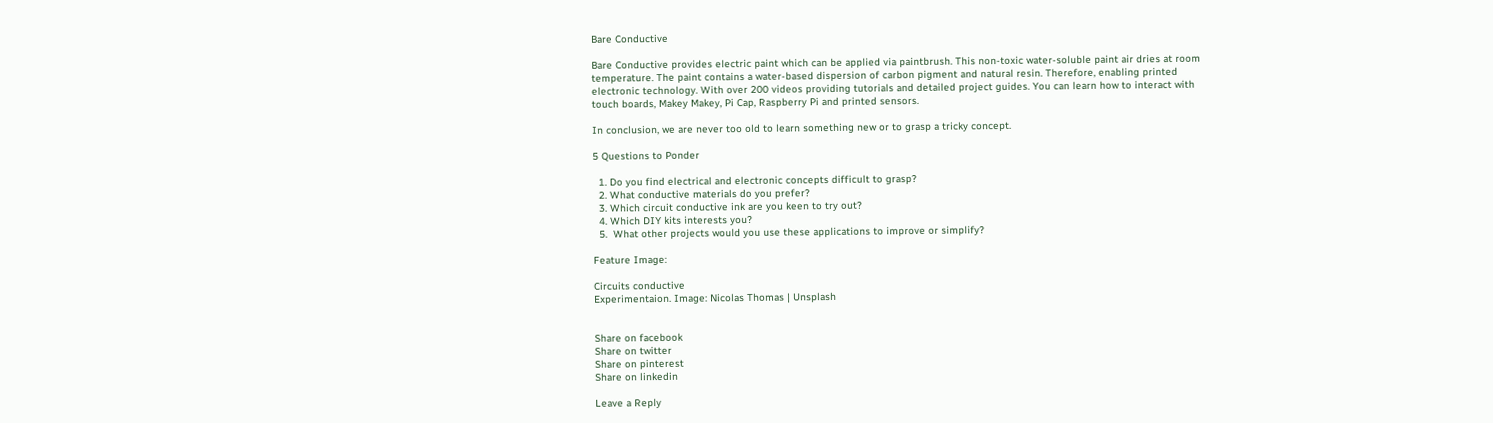Bare Conductive

Bare Conductive provides electric paint which can be applied via paintbrush. This non-toxic water-soluble paint air dries at room temperature. The paint contains a water-based dispersion of carbon pigment and natural resin. Therefore, enabling printed electronic technology. With over 200 videos providing tutorials and detailed project guides. You can learn how to interact with touch boards, Makey Makey, Pi Cap, Raspberry Pi and printed sensors.

In conclusion, we are never too old to learn something new or to grasp a tricky concept.

5 Questions to Ponder

  1. Do you find electrical and electronic concepts difficult to grasp?
  2. What conductive materials do you prefer?
  3. Which circuit conductive ink are you keen to try out?
  4. Which DIY kits interests you?
  5.  What other projects would you use these applications to improve or simplify?

Feature Image:

Circuits conductive
Experimentaion. Image: Nicolas Thomas | Unsplash


Share on facebook
Share on twitter
Share on pinterest
Share on linkedin

Leave a Reply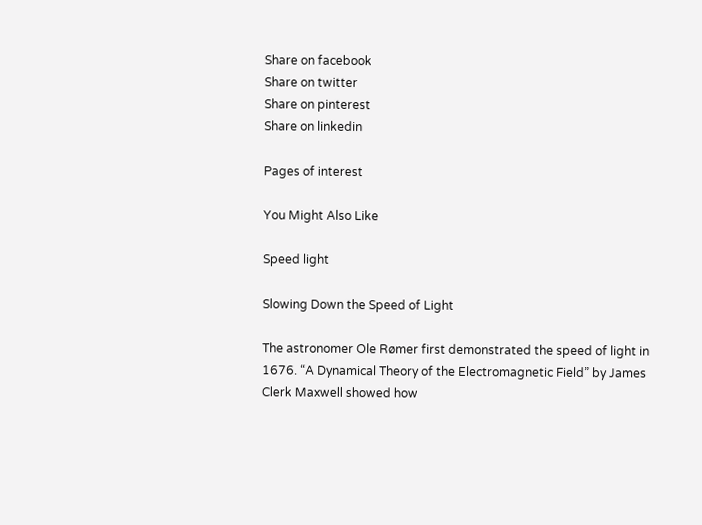Share on facebook
Share on twitter
Share on pinterest
Share on linkedin

Pages of interest

You Might Also Like

Speed light

Slowing Down the Speed of Light

The astronomer Ole Rømer first demonstrated the speed of light in 1676. “A Dynamical Theory of the Electromagnetic Field” by James Clerk Maxwell showed how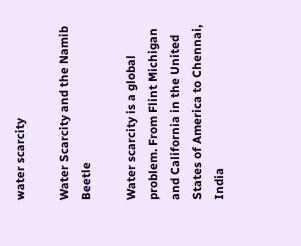water scarcity

Water Scarcity and the Namib Beetle

Water scarcity is a global problem. From Flint Michigan and California in the United States of America to Chennai, India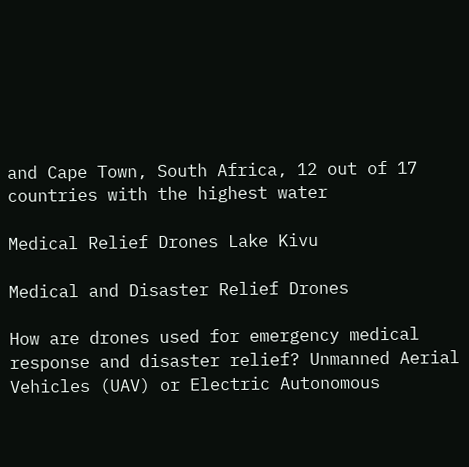and Cape Town, South Africa, 12 out of 17 countries with the highest water

Medical Relief Drones Lake Kivu

Medical and Disaster Relief Drones

How are drones used for emergency medical response and disaster relief? Unmanned Aerial Vehicles (UAV) or Electric Autonomous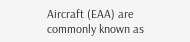Aircraft (EAA) are commonly known as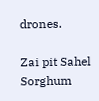drones.

Zai pit Sahel Sorghum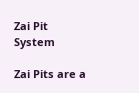Zai Pit System

Zai Pits are a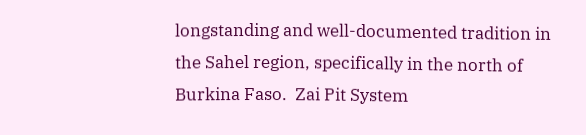longstanding and well-documented tradition in the Sahel region, specifically in the north of Burkina Faso.  Zai Pit System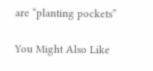are “planting pockets”

You Might Also Like